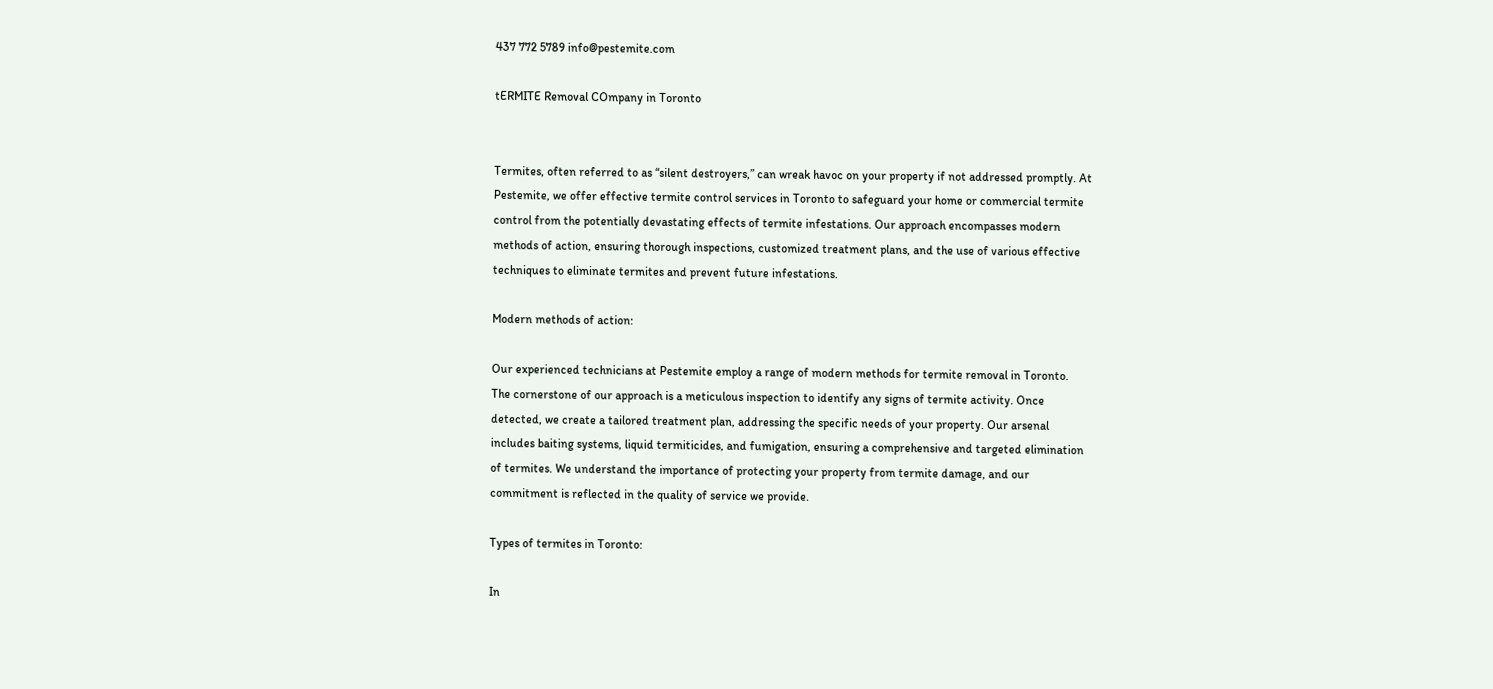437 772 5789 info@pestemite.com

tERMITE Removal COmpany in Toronto


Termites, often referred to as “silent destroyers,” can wreak havoc on your property if not addressed promptly. At Pestemite, we offer effective termite control services in Toronto to safeguard your home or commercial termite control from the potentially devastating effects of termite infestations. Our approach encompasses modern methods of action, ensuring thorough inspections, customized treatment plans, and the use of various effective techniques to eliminate termites and prevent future infestations.

Modern methods of action:

Our experienced technicians at Pestemite employ a range of modern methods for termite removal in Toronto. The cornerstone of our approach is a meticulous inspection to identify any signs of termite activity. Once detected, we create a tailored treatment plan, addressing the specific needs of your property. Our arsenal includes baiting systems, liquid termiticides, and fumigation, ensuring a comprehensive and targeted elimination of termites. We understand the importance of protecting your property from termite damage, and our commitment is reflected in the quality of service we provide.

Types of termites in Toronto:

In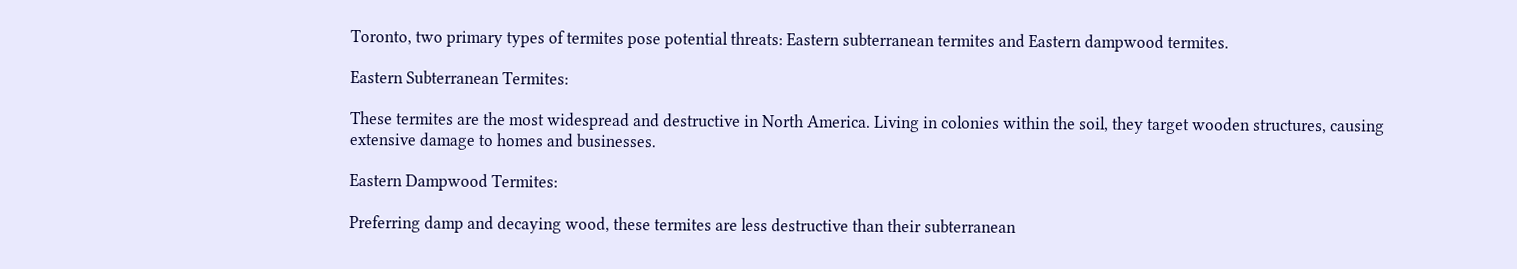Toronto, two primary types of termites pose potential threats: Eastern subterranean termites and Eastern dampwood termites.

Eastern Subterranean Termites:

These termites are the most widespread and destructive in North America. Living in colonies within the soil, they target wooden structures, causing extensive damage to homes and businesses.

Eastern Dampwood Termites:

Preferring damp and decaying wood, these termites are less destructive than their subterranean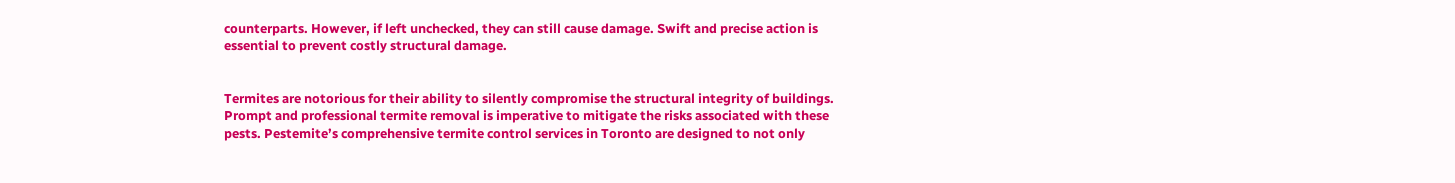counterparts. However, if left unchecked, they can still cause damage. Swift and precise action is essential to prevent costly structural damage.


Termites are notorious for their ability to silently compromise the structural integrity of buildings. Prompt and professional termite removal is imperative to mitigate the risks associated with these pests. Pestemite’s comprehensive termite control services in Toronto are designed to not only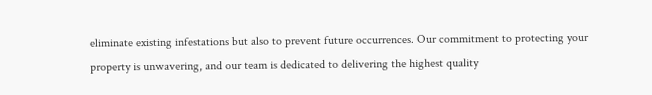eliminate existing infestations but also to prevent future occurrences. Our commitment to protecting your property is unwavering, and our team is dedicated to delivering the highest quality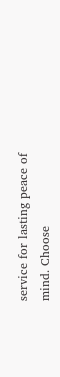service for lasting peace of mind. Choose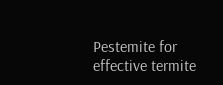Pestemite for effective termite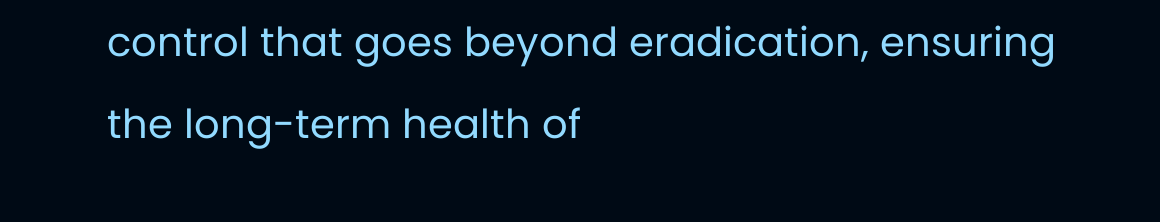control that goes beyond eradication, ensuring the long-term health of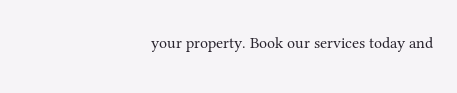your property. Book our services today and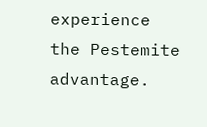experience the Pestemite advantage.